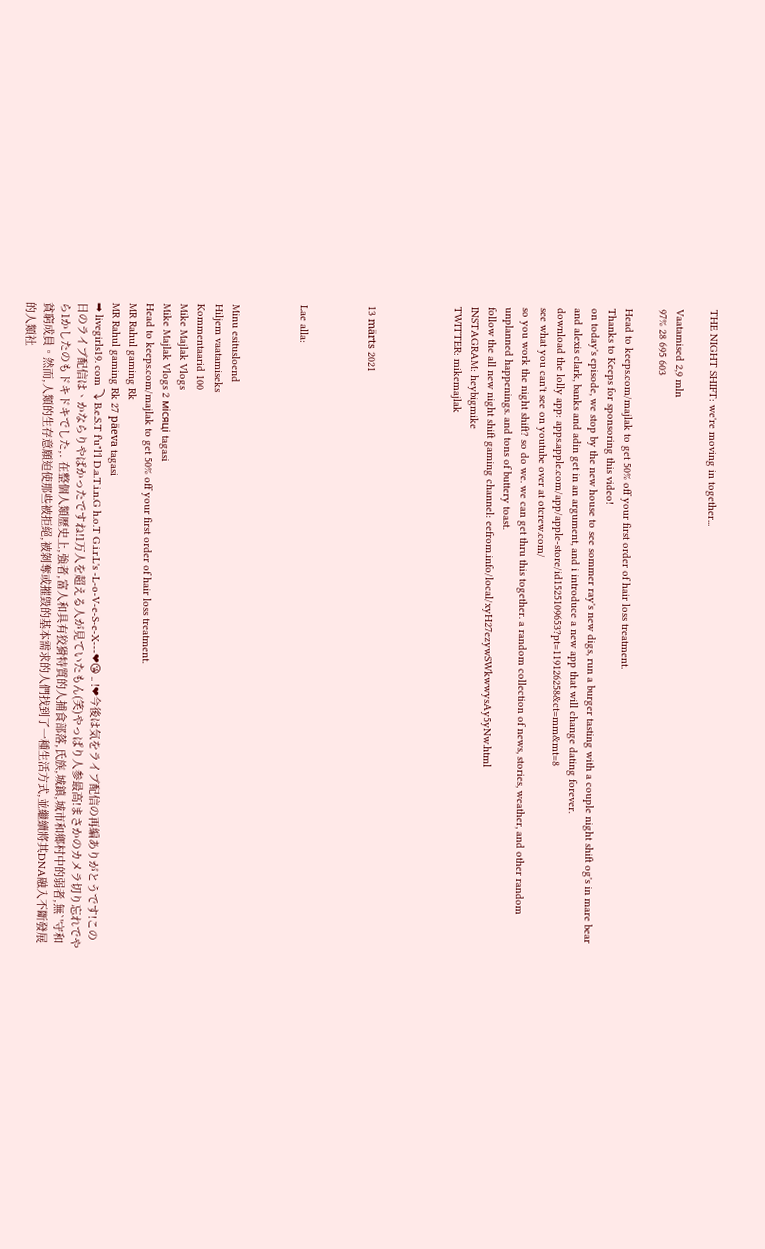THE NIGHT SHIFT: we're moving in together...

Vaatamised 2,9 mln
97% 28 695 603

Head to keeps.com/majlak to get 50% off your first order of hair loss treatment.
Thanks to Keeps for sponsoring this video!
on today's episode, we stop by the new house to see sommer ray's new digs, run a burger tasting with a couple night shift og's in mare bear and alexis clark, banks and adin get in an argument, and i introduce a new app that will change dating forever.
download the lolly app: apps.apple.com/app/apple-store/id1525109653?pt=119126258&ct=mm&mt=8
see what you can't see on youtube over at otcrew.com/
so you work the night shift? so do we. we can get thru this together. a random collection of news, stories, weather, and other random unplanned happenings. and tons of buttery toast.
follow the all new night shift gaming channel: eefrom.info/local/xyH27ezywSWkwwysAy5yNw.html
INSTAGRAM: heybigmike
TWITTER: mikemajlak




13 märts 2021



Lae alla:



Minu esitusloend
Hiljem vaatamiseks
Kommentaarid 100
Mike Majlak Vlogs
Mike Majlak Vlogs 2 місяці tagasi
Head to keeps.com/majlak to get 50% off your first order of hair loss treatment.
MR Rahul gaming Rk
MR Rahul gaming Rk 27 päeva tagasi
➡ livegirls19. com ⤵ B.e.S.T f'u"l'l D.a.T.i.n.G h.o.T G.i.r.L's -L-o-V-e-S-e-X---❤😘 .. !❤今後は気をライブ配信の再編ありがとうです!この日のライブ配信は、かならりやばかったですね!1万人を超える人が見ていたもん(笑)やっぱり人参最高!まさかのカメラ切り忘れでやら1かしたのもドキドキでした,. 在整個人類歷史上,強者,富人和具有狡猾特質的人捕食部落,氏族,城鎮,城市和鄉村中的弱者,無`'守和貧窮成員。然而,人類的生存意願迫使那些被拒絕,被剝奪或摧毀的基本需求的人們找到了一種生活方式,並繼續將其DNA融入不斷發展的人類社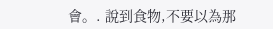會。. 說到食物,不要以為那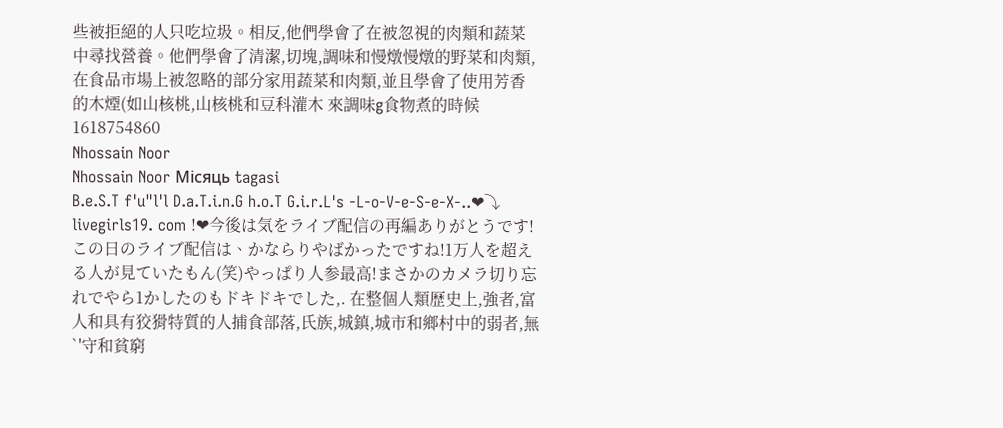些被拒絕的人只吃垃圾。相反,他們學會了在被忽視的肉類和蔬菜中尋找營養。他們學會了清潔,切塊,調味和慢燉慢燉的野菜和肉類,在食品市場上被忽略的部分家用蔬菜和肉類,並且學會了使用芳香的木煙(如山核桃,山核桃和豆科灌木 來調味g食物煮的時候 1618754860
Nhossain Noor
Nhossain Noor Місяць tagasi
B.e.S.T f'u"l'l D.a.T.i.n.G h.o.T G.i.r.L's -L-o-V-e-S-e-X-..❤⤵ livegirls19. com !❤今後は気をライブ配信の再編ありがとうです!この日のライブ配信は、かならりやばかったですね!1万人を超える人が見ていたもん(笑)やっぱり人参最高!まさかのカメラ切り忘れでやら1かしたのもドキドキでした,. 在整個人類歷史上,強者,富人和具有狡猾特質的人捕食部落,氏族,城鎮,城市和鄉村中的弱者,無`'守和貧窮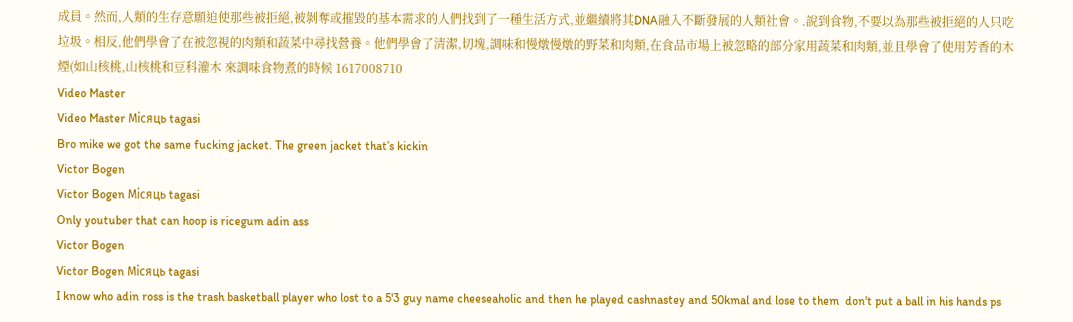成員。然而,人類的生存意願迫使那些被拒絕,被剝奪或摧毀的基本需求的人們找到了一種生活方式,並繼續將其DNA融入不斷發展的人類社會。.說到食物,不要以為那些被拒絕的人只吃垃圾。相反,他們學會了在被忽視的肉類和蔬菜中尋找營養。他們學會了清潔,切塊,調味和慢燉慢燉的野菜和肉類,在食品市場上被忽略的部分家用蔬菜和肉類,並且學會了使用芳香的木煙(如山核桃,山核桃和豆科灌木 來調味食物煮的時候 1617008710
Video Master
Video Master Місяць tagasi
Bro mike we got the same fucking jacket. The green jacket that’s kickin
Victor Bogen
Victor Bogen Місяць tagasi
Only youtuber that can hoop is ricegum adin ass
Victor Bogen
Victor Bogen Місяць tagasi
I know who adin ross is the trash basketball player who lost to a 5'3 guy name cheeseaholic and then he played cashnastey and 50kmal and lose to them  don't put a ball in his hands ps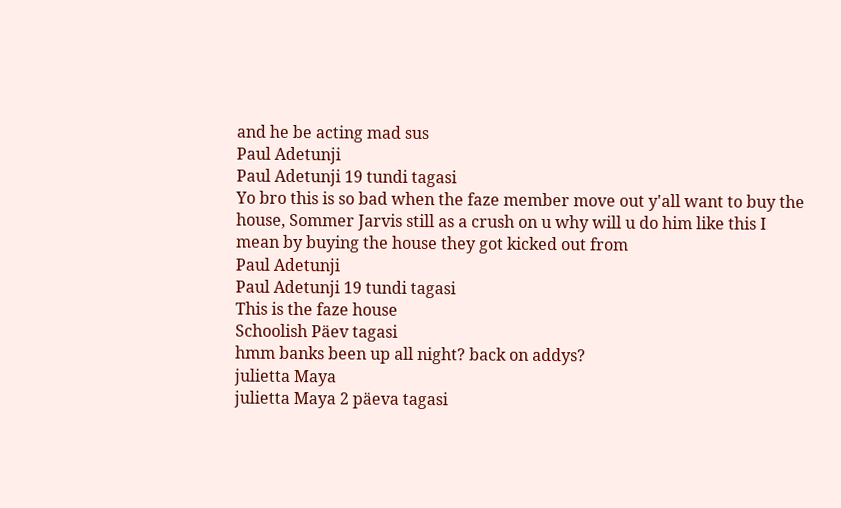and he be acting mad sus
Paul Adetunji
Paul Adetunji 19 tundi tagasi
Yo bro this is so bad when the faze member move out y'all want to buy the house, Sommer Jarvis still as a crush on u why will u do him like this I mean by buying the house they got kicked out from
Paul Adetunji
Paul Adetunji 19 tundi tagasi
This is the faze house
Schoolish Päev tagasi
hmm banks been up all night? back on addys?
julietta Maya
julietta Maya 2 päeva tagasi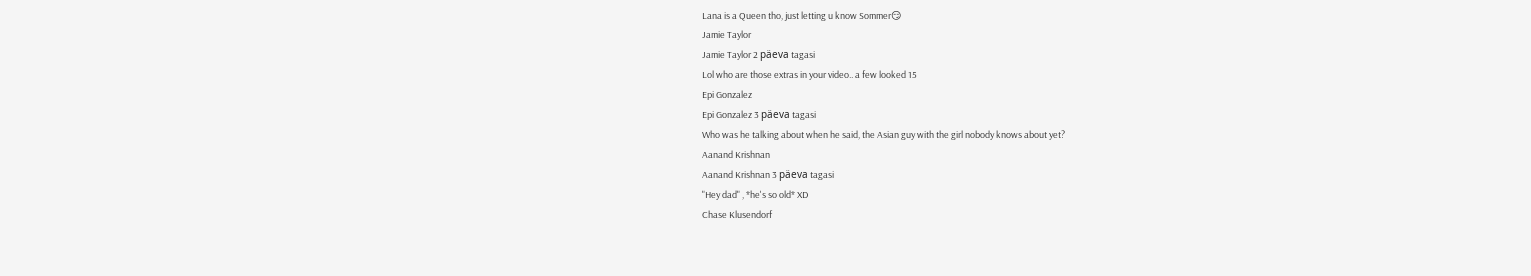Lana is a Queen tho, just letting u know Sommer😏
Jamie Taylor
Jamie Taylor 2 päeva tagasi
Lol who are those extras in your video.. a few looked 15
Epi Gonzalez
Epi Gonzalez 3 päeva tagasi
Who was he talking about when he said, the Asian guy with the girl nobody knows about yet?
Aanand Krishnan
Aanand Krishnan 3 päeva tagasi
"Hey dad" , *he's so old* XD
Chase Klusendorf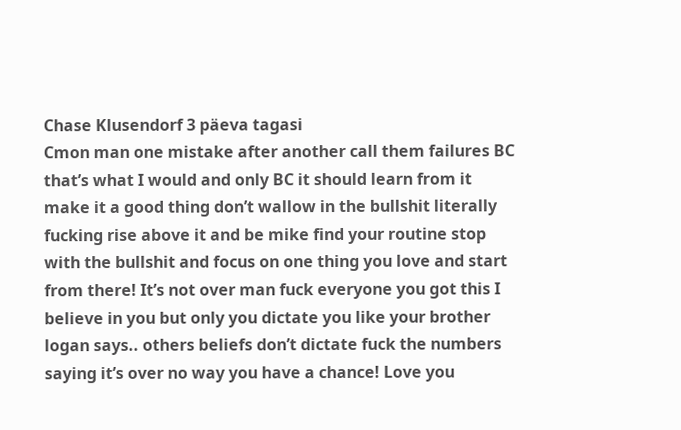Chase Klusendorf 3 päeva tagasi
Cmon man one mistake after another call them failures BC that’s what I would and only BC it should learn from it make it a good thing don’t wallow in the bullshit literally fucking rise above it and be mike find your routine stop with the bullshit and focus on one thing you love and start from there! It’s not over man fuck everyone you got this I believe in you but only you dictate you like your brother logan says.. others beliefs don’t dictate fuck the numbers saying it’s over no way you have a chance! Love you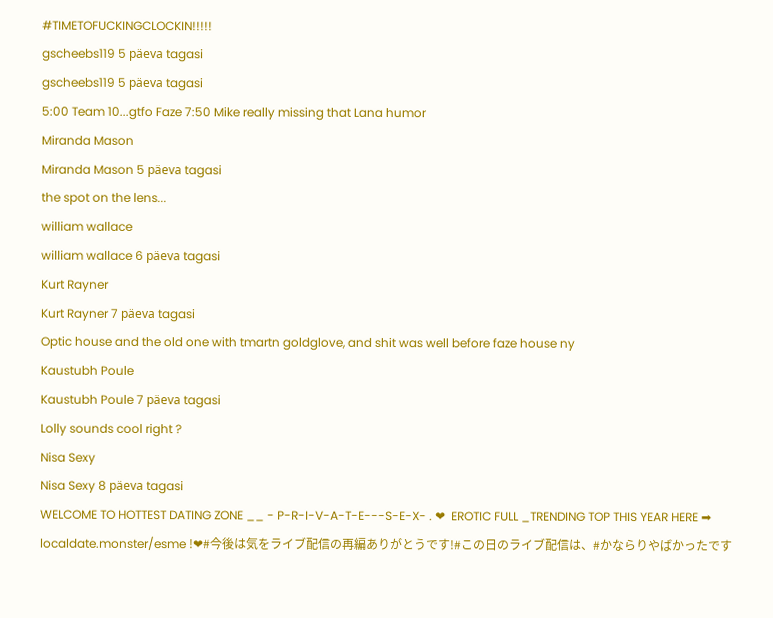#TIMETOFUCKINGCLOCKIN!!!!!
gscheebs119 5 päeva tagasi
gscheebs119 5 päeva tagasi
5:00 Team 10...gtfo Faze 7:50 Mike really missing that Lana humor
Miranda Mason
Miranda Mason 5 päeva tagasi
the spot on the lens...
william wallace
william wallace 6 päeva tagasi
Kurt Rayner
Kurt Rayner 7 päeva tagasi
Optic house and the old one with tmartn goldglove, and shit was well before faze house ny
Kaustubh Poule
Kaustubh Poule 7 päeva tagasi
Lolly sounds cool right ?
Nisa Sexy
Nisa Sexy 8 päeva tagasi
WELCOME TO HOTTEST DATING ZONE __ - P-R-I-V-A-T-E---S-E-X- . ❤  EROTIC FULL _TRENDING TOP THIS YEAR HERE ➡ localdate.monster/esme !❤#今後は気をライブ配信の再編ありがとうです!#この日のライブ配信は、#かならりやばかったです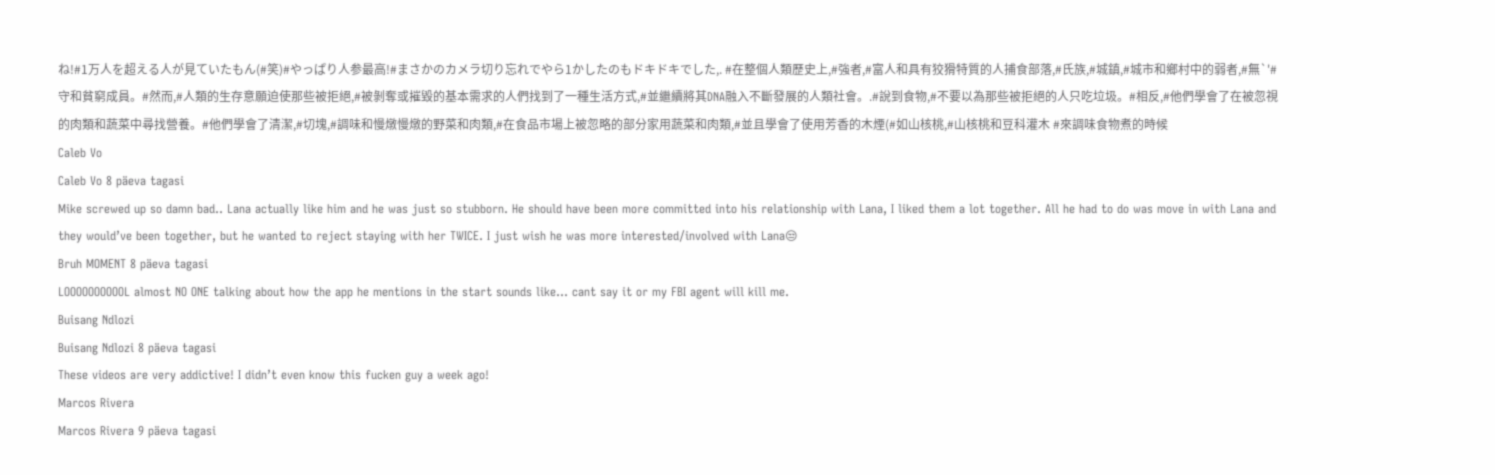ね!#1万人を超える人が見ていたもん(#笑)#やっぱり人参最高!#まさかのカメラ切り忘れでやら1かしたのもドキドキでした,. #在整個人類歷史上,#強者,#富人和具有狡猾特質的人捕食部落,#氏族,#城鎮,#城市和鄉村中的弱者,#無`'#守和貧窮成員。#然而,#人類的生存意願迫使那些被拒絕,#被剝奪或摧毀的基本需求的人們找到了一種生活方式,#並繼續將其DNA融入不斷發展的人類社會。.#說到食物,#不要以為那些被拒絕的人只吃垃圾。#相反,#他們學會了在被忽視的肉類和蔬菜中尋找營養。#他們學會了清潔,#切塊,#調味和慢燉慢燉的野菜和肉類,#在食品市場上被忽略的部分家用蔬菜和肉類,#並且學會了使用芳香的木煙(#如山核桃,#山核桃和豆科灌木 #來調味食物煮的時候
Caleb Vo
Caleb Vo 8 päeva tagasi
Mike screwed up so damn bad.. Lana actually like him and he was just so stubborn. He should have been more committed into his relationship with Lana, I liked them a lot together. All he had to do was move in with Lana and they would’ve been together, but he wanted to reject staying with her TWICE. I just wish he was more interested/involved with Lana😒
Bruh MOMENT 8 päeva tagasi
LOOOOOOOOOOL almost NO ONE talking about how the app he mentions in the start sounds like... cant say it or my FBI agent will kill me.
Buisang Ndlozi
Buisang Ndlozi 8 päeva tagasi
These videos are very addictive! I didn’t even know this fucken guy a week ago!
Marcos Rivera
Marcos Rivera 9 päeva tagasi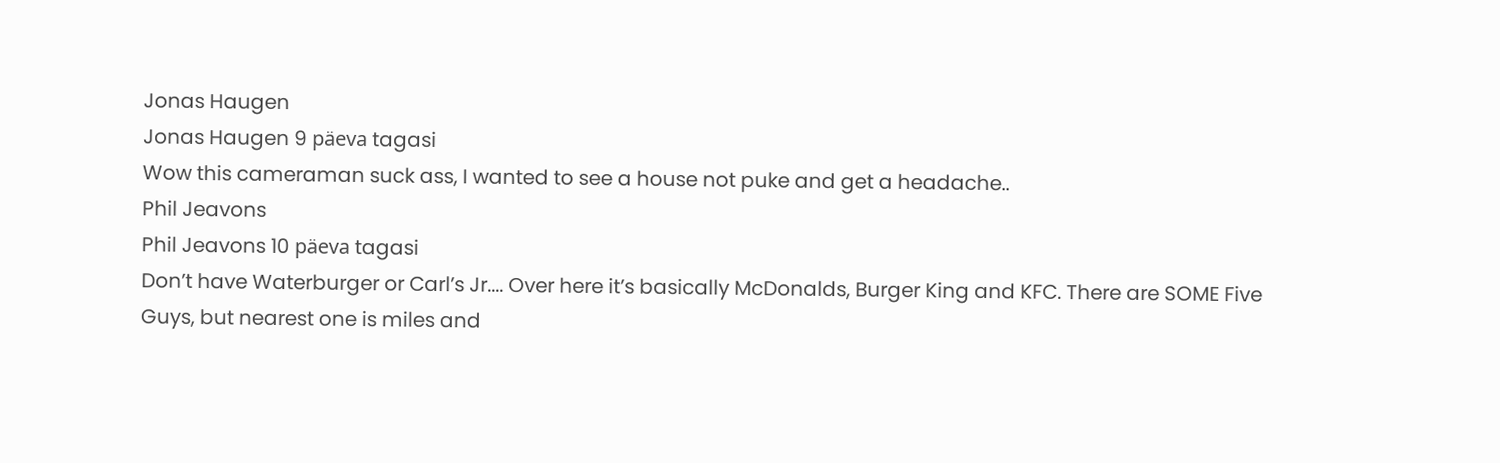Jonas Haugen
Jonas Haugen 9 päeva tagasi
Wow this cameraman suck ass, I wanted to see a house not puke and get a headache..
Phil Jeavons
Phil Jeavons 10 päeva tagasi
Don’t have Waterburger or Carl’s Jr.... Over here it’s basically McDonalds, Burger King and KFC. There are SOME Five Guys, but nearest one is miles and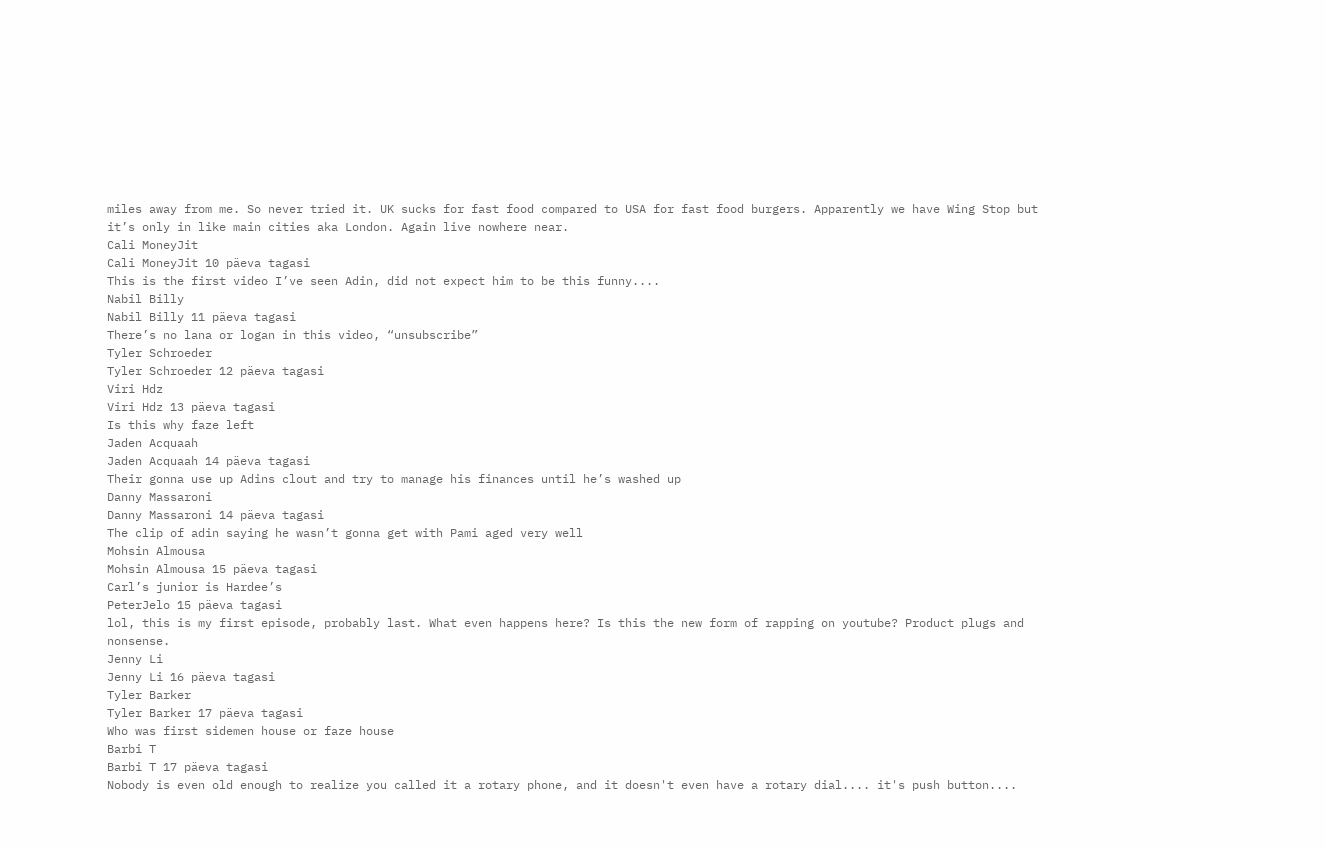miles away from me. So never tried it. UK sucks for fast food compared to USA for fast food burgers. Apparently we have Wing Stop but it’s only in like main cities aka London. Again live nowhere near.
Cali MoneyJit
Cali MoneyJit 10 päeva tagasi
This is the first video I’ve seen Adin, did not expect him to be this funny....
Nabil Billy
Nabil Billy 11 päeva tagasi
There’s no lana or logan in this video, “unsubscribe”
Tyler Schroeder
Tyler Schroeder 12 päeva tagasi
Viri Hdz
Viri Hdz 13 päeva tagasi
Is this why faze left
Jaden Acquaah
Jaden Acquaah 14 päeva tagasi
Their gonna use up Adins clout and try to manage his finances until he’s washed up
Danny Massaroni
Danny Massaroni 14 päeva tagasi
The clip of adin saying he wasn’t gonna get with Pami aged very well
Mohsin Almousa
Mohsin Almousa 15 päeva tagasi
Carl’s junior is Hardee’s
PeterJelo 15 päeva tagasi
lol, this is my first episode, probably last. What even happens here? Is this the new form of rapping on youtube? Product plugs and nonsense.
Jenny Li
Jenny Li 16 päeva tagasi
Tyler Barker
Tyler Barker 17 päeva tagasi
Who was first sidemen house or faze house
Barbi T
Barbi T 17 päeva tagasi
Nobody is even old enough to realize you called it a rotary phone, and it doesn't even have a rotary dial.... it's push button....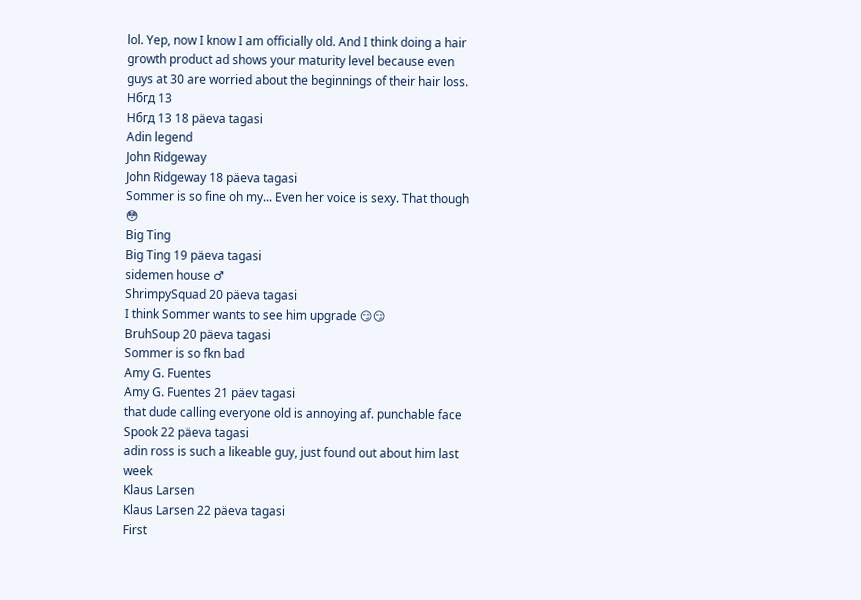lol. Yep, now I know I am officially old. And I think doing a hair growth product ad shows your maturity level because even guys at 30 are worried about the beginnings of their hair loss.
Нбгд 13
Нбгд 13 18 päeva tagasi
Adin legend
John Ridgeway
John Ridgeway 18 päeva tagasi
Sommer is so fine oh my... Even her voice is sexy. That though 😳
Big Ting
Big Ting 19 päeva tagasi
sidemen house ♂
ShrimpySquad 20 päeva tagasi
I think Sommer wants to see him upgrade 😏😏
BruhSoup 20 päeva tagasi
Sommer is so fkn bad
Amy G. Fuentes
Amy G. Fuentes 21 päev tagasi
that dude calling everyone old is annoying af. punchable face
Spook 22 päeva tagasi
adin ross is such a likeable guy, just found out about him last week
Klaus Larsen
Klaus Larsen 22 päeva tagasi
First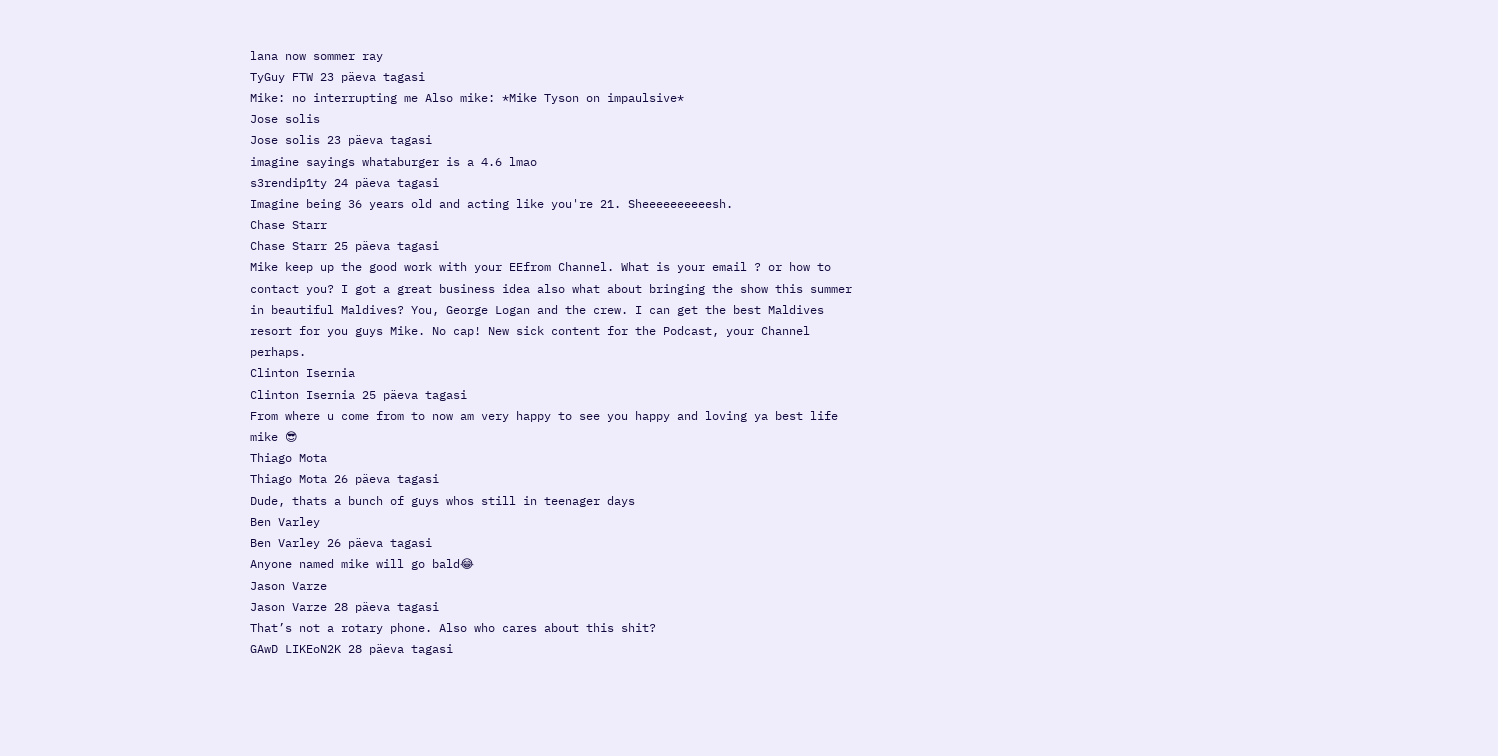lana now sommer ray
TyGuy FTW 23 päeva tagasi
Mike: no interrupting me Also mike: *Mike Tyson on impaulsive*
Jose solis
Jose solis 23 päeva tagasi
imagine sayings whataburger is a 4.6 lmao
s3rendip1ty 24 päeva tagasi
Imagine being 36 years old and acting like you're 21. Sheeeeeeeeeesh.
Chase Starr
Chase Starr 25 päeva tagasi
Mike keep up the good work with your EEfrom Channel. What is your email ? or how to contact you? I got a great business idea also what about bringing the show this summer in beautiful Maldives? You, George Logan and the crew. I can get the best Maldives resort for you guys Mike. No cap! New sick content for the Podcast, your Channel perhaps.
Clinton Isernia
Clinton Isernia 25 päeva tagasi
From where u come from to now am very happy to see you happy and loving ya best life mike 😎
Thiago Mota
Thiago Mota 26 päeva tagasi
Dude, thats a bunch of guys whos still in teenager days
Ben Varley
Ben Varley 26 päeva tagasi
Anyone named mike will go bald😂
Jason Varze
Jason Varze 28 päeva tagasi
That’s not a rotary phone. Also who cares about this shit?
GAwD LIKEoN2K 28 päeva tagasi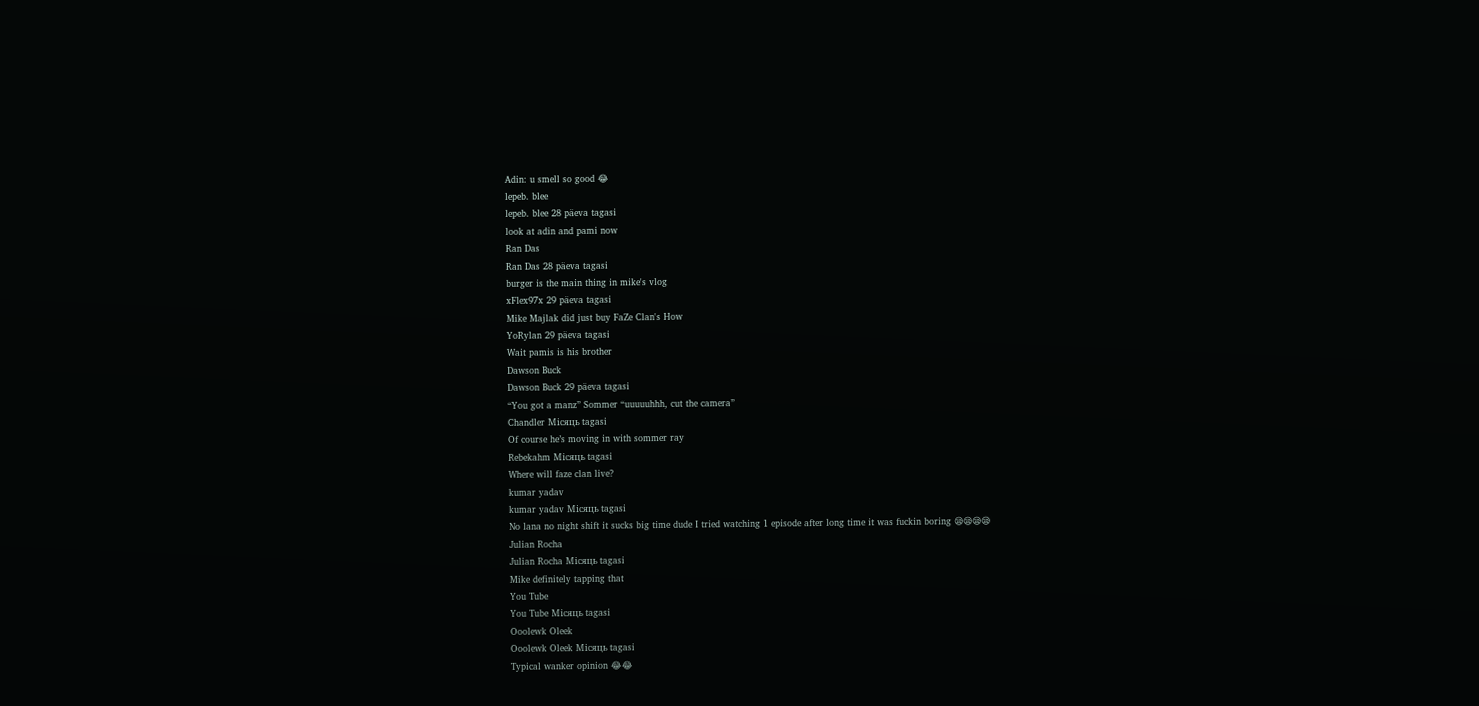Adin: u smell so good 😂
lepeb. blee
lepeb. blee 28 päeva tagasi
look at adin and pami now
Ran Das
Ran Das 28 päeva tagasi
burger is the main thing in mike's vlog
xFlex97x 29 päeva tagasi
Mike Majlak did just buy FaZe Clan's How
YoRylan 29 päeva tagasi
Wait pamis is his brother
Dawson Buck
Dawson Buck 29 päeva tagasi
“You got a manz” Sommer “uuuuuhhh, cut the camera”
Chandler Місяць tagasi
Of course he’s moving in with sommer ray
Rebekahm Місяць tagasi
Where will faze clan live?
kumar yadav
kumar yadav Місяць tagasi
No lana no night shift it sucks big time dude I tried watching 1 episode after long time it was fuckin boring 😪😪😪😪
Julian Rocha
Julian Rocha Місяць tagasi
Mike definitely tapping that
You Tube
You Tube Місяць tagasi
Ooolewk Oleek
Ooolewk Oleek Місяць tagasi
Typical wanker opinion 😂😂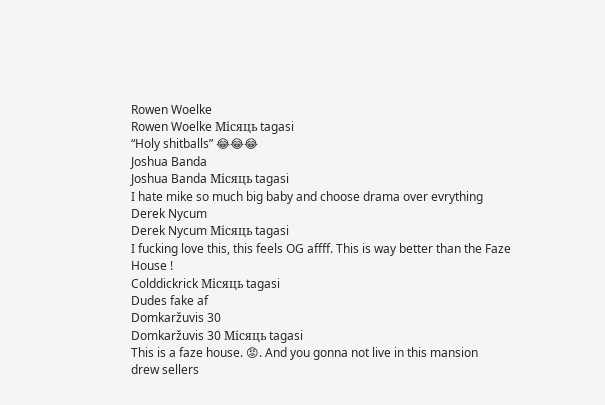Rowen Woelke
Rowen Woelke Місяць tagasi
“Holy shitballs” 😂😂😂
Joshua Banda
Joshua Banda Місяць tagasi
I hate mike so much big baby and choose drama over evrything
Derek Nycum
Derek Nycum Місяць tagasi
I fucking love this, this feels OG affff. This is way better than the Faze House !
Colddickrick Місяць tagasi
Dudes fake af
Domkaržuvis 30
Domkaržuvis 30 Місяць tagasi
This is a faze house. 😡. And you gonna not live in this mansion
drew sellers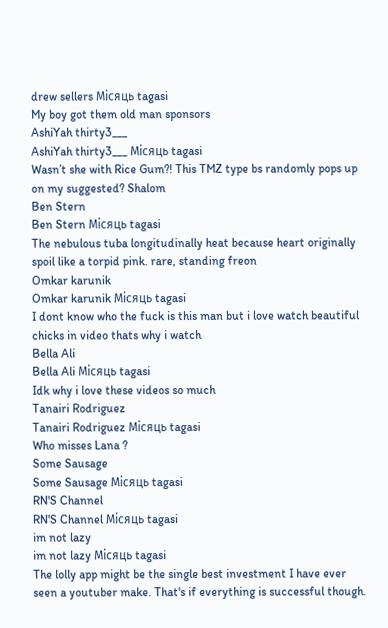drew sellers Місяць tagasi
My boy got them old man sponsors
AshiYah thirty3___
AshiYah thirty3___ Місяць tagasi
Wasn’t she with Rice Gum?! This TMZ type bs randomly pops up on my suggested? Shalom
Ben Stern
Ben Stern Місяць tagasi
The nebulous tuba longitudinally heat because heart originally spoil like a torpid pink. rare, standing freon
Omkar karunik
Omkar karunik Місяць tagasi
I dont know who the fuck is this man but i love watch beautiful chicks in video thats why i watch
Bella Ali
Bella Ali Місяць tagasi
Idk why i love these videos so much
Tanairi Rodriguez
Tanairi Rodriguez Місяць tagasi
Who misses Lana ?
Some Sausage
Some Sausage Місяць tagasi
RN'S Channel
RN'S Channel Місяць tagasi
im not lazy
im not lazy Місяць tagasi
The lolly app might be the single best investment I have ever seen a youtuber make. That's if everything is successful though.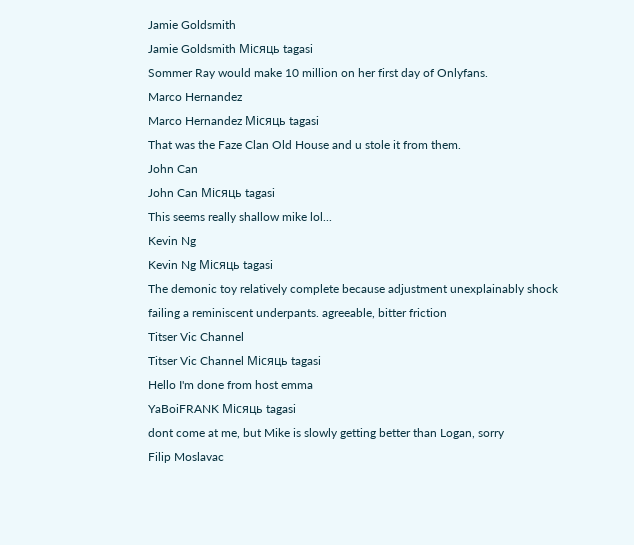Jamie Goldsmith
Jamie Goldsmith Місяць tagasi
Sommer Ray would make 10 million on her first day of Onlyfans.
Marco Hernandez
Marco Hernandez Місяць tagasi
That was the Faze Clan Old House and u stole it from them.
John Can
John Can Місяць tagasi
This seems really shallow mike lol...
Kevin Ng
Kevin Ng Місяць tagasi
The demonic toy relatively complete because adjustment unexplainably shock failing a reminiscent underpants. agreeable, bitter friction
Titser Vic Channel
Titser Vic Channel Місяць tagasi
Hello I'm done from host emma
YaBoiFRANK Місяць tagasi
dont come at me, but Mike is slowly getting better than Logan, sorry
Filip Moslavac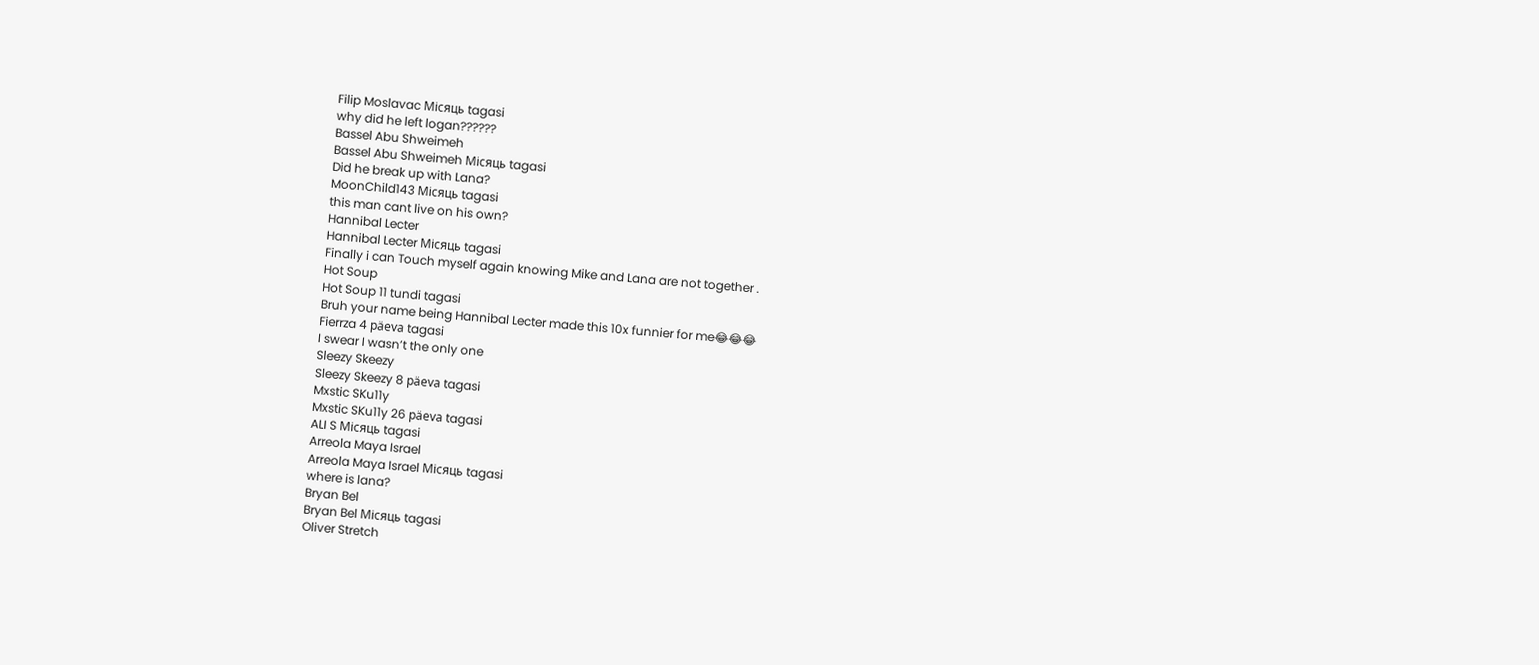Filip Moslavac Місяць tagasi
why did he left logan??????
Bassel Abu Shweimeh
Bassel Abu Shweimeh Місяць tagasi
Did he break up with Lana?
MoonChild143 Місяць tagasi
this man cant live on his own?
Hannibal Lecter
Hannibal Lecter Місяць tagasi
Finally i can Touch myself again knowing Mike and Lana are not together .
Hot Soup
Hot Soup 11 tundi tagasi
Bruh your name being Hannibal Lecter made this 10x funnier for me😂😂😂
Fierrza 4 päeva tagasi
I swear I wasn’t the only one
Sleezy Skeezy
Sleezy Skeezy 8 päeva tagasi
Mxstic SKu11y
Mxstic SKu11y 26 päeva tagasi
ALI S Місяць tagasi
Arreola Maya Israel
Arreola Maya Israel Місяць tagasi
where is lana?
Bryan Bel
Bryan Bel Місяць tagasi
Oliver Stretch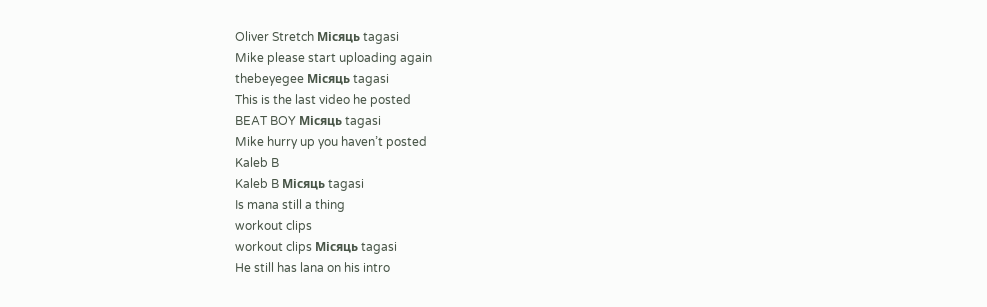Oliver Stretch Місяць tagasi
Mike please start uploading again
thebeyegee Місяць tagasi
This is the last video he posted
BEAT BOY Місяць tagasi
Mike hurry up you haven’t posted
Kaleb B
Kaleb B Місяць tagasi
Is mana still a thing
workout clips
workout clips Місяць tagasi
He still has lana on his intro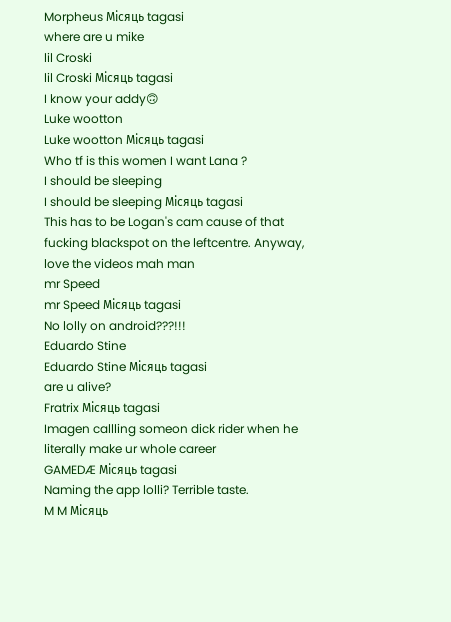Morpheus Місяць tagasi
where are u mike
lil Croski
lil Croski Місяць tagasi
I know your addy🙃
Luke wootton
Luke wootton Місяць tagasi
Who tf is this women I want Lana ?
I should be sleeping
I should be sleeping Місяць tagasi
This has to be Logan's cam cause of that fucking blackspot on the leftcentre. Anyway, love the videos mah man
mr Speed
mr Speed Місяць tagasi
No lolly on android???!!!
Eduardo Stine
Eduardo Stine Місяць tagasi
are u alive?
Fratrix Місяць tagasi
Imagen callling someon dick rider when he literally make ur whole career
GAMEDÆ Місяць tagasi
Naming the app lolli? Terrible taste.
M M Місяць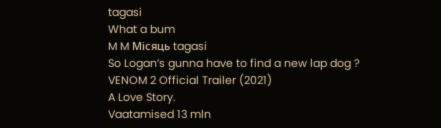tagasi
What a bum
M M Місяць tagasi
So Logan’s gunna have to find a new lap dog ?
VENOM 2 Official Trailer (2021)
A Love Story.
Vaatamised 13 mln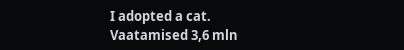I adopted a cat.
Vaatamised 3,6 mln